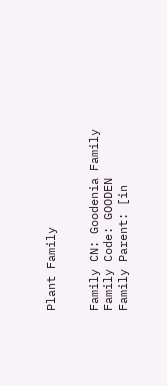Plant Family


Family CN: Goodenia Family
Family Code: GOODEN
Family Parent: [in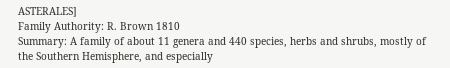ASTERALES]
Family Authority: R. Brown 1810
Summary: A family of about 11 genera and 440 species, herbs and shrubs, mostly of the Southern Hemisphere, and especially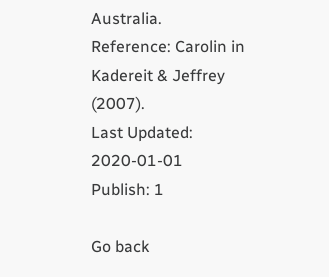Australia.
Reference: Carolin in Kadereit & Jeffrey (2007).
Last Updated: 2020-01-01
Publish: 1

Go back